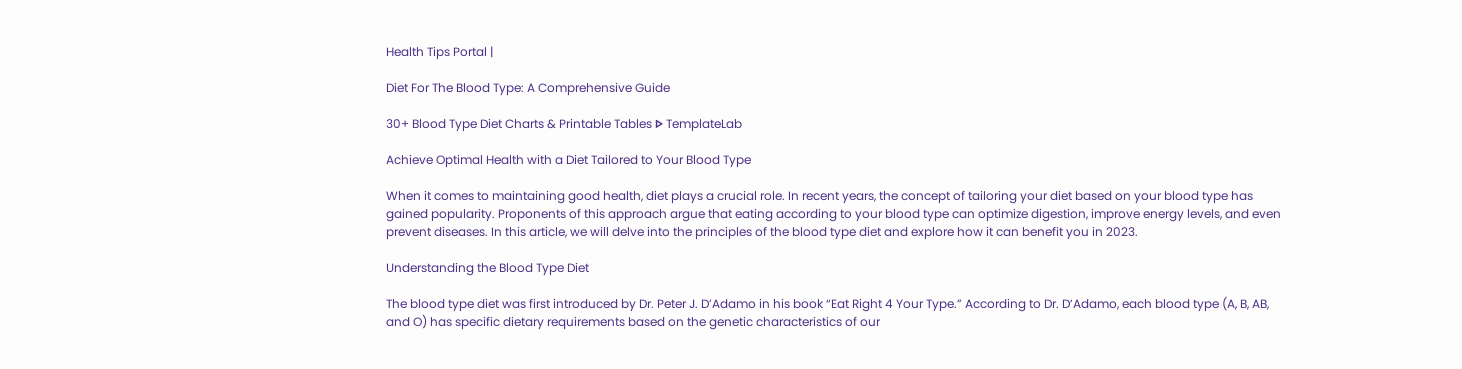Health Tips Portal |

Diet For The Blood Type: A Comprehensive Guide

30+ Blood Type Diet Charts & Printable Tables ᐅ TemplateLab

Achieve Optimal Health with a Diet Tailored to Your Blood Type

When it comes to maintaining good health, diet plays a crucial role. In recent years, the concept of tailoring your diet based on your blood type has gained popularity. Proponents of this approach argue that eating according to your blood type can optimize digestion, improve energy levels, and even prevent diseases. In this article, we will delve into the principles of the blood type diet and explore how it can benefit you in 2023.

Understanding the Blood Type Diet

The blood type diet was first introduced by Dr. Peter J. D’Adamo in his book “Eat Right 4 Your Type.” According to Dr. D’Adamo, each blood type (A, B, AB, and O) has specific dietary requirements based on the genetic characteristics of our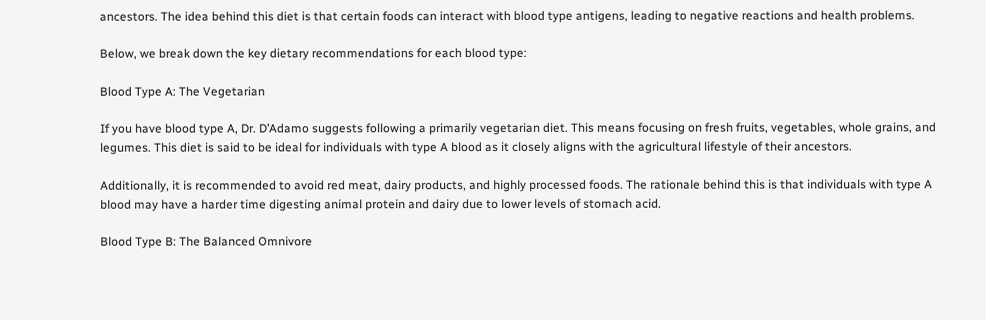ancestors. The idea behind this diet is that certain foods can interact with blood type antigens, leading to negative reactions and health problems.

Below, we break down the key dietary recommendations for each blood type:

Blood Type A: The Vegetarian

If you have blood type A, Dr. D’Adamo suggests following a primarily vegetarian diet. This means focusing on fresh fruits, vegetables, whole grains, and legumes. This diet is said to be ideal for individuals with type A blood as it closely aligns with the agricultural lifestyle of their ancestors.

Additionally, it is recommended to avoid red meat, dairy products, and highly processed foods. The rationale behind this is that individuals with type A blood may have a harder time digesting animal protein and dairy due to lower levels of stomach acid.

Blood Type B: The Balanced Omnivore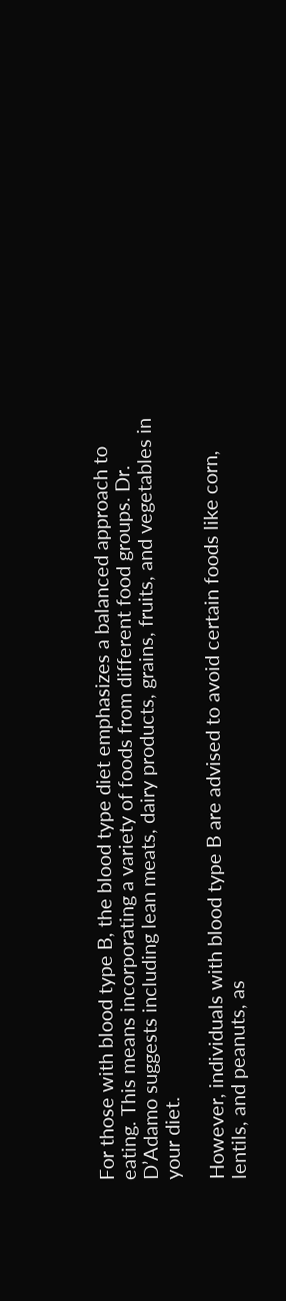For those with blood type B, the blood type diet emphasizes a balanced approach to eating. This means incorporating a variety of foods from different food groups. Dr. D’Adamo suggests including lean meats, dairy products, grains, fruits, and vegetables in your diet.

However, individuals with blood type B are advised to avoid certain foods like corn, lentils, and peanuts, as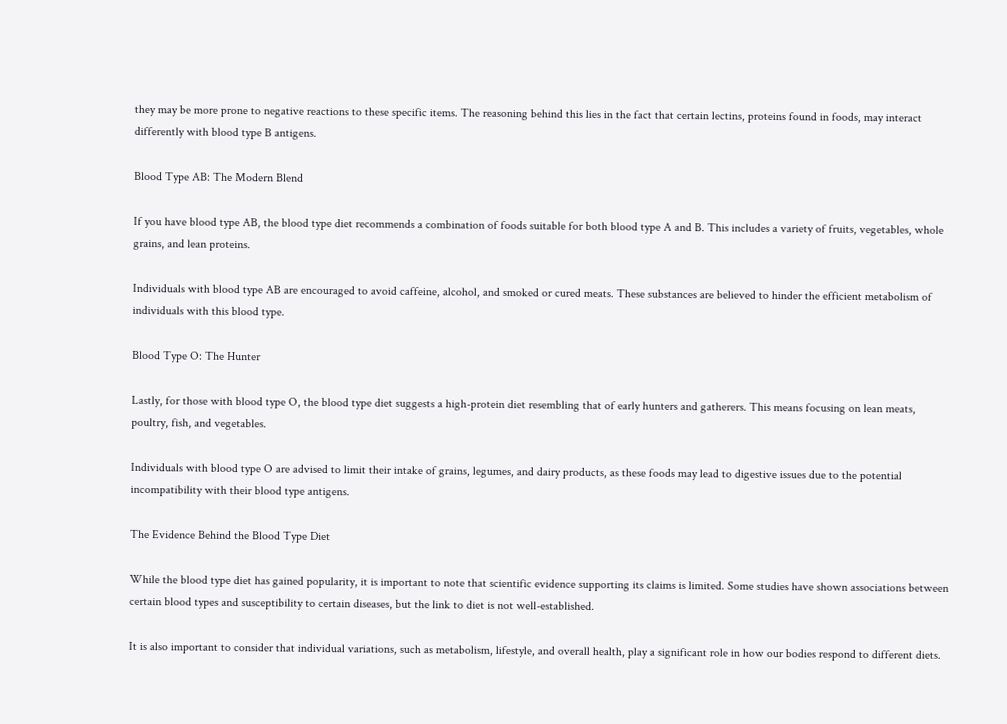they may be more prone to negative reactions to these specific items. The reasoning behind this lies in the fact that certain lectins, proteins found in foods, may interact differently with blood type B antigens.

Blood Type AB: The Modern Blend

If you have blood type AB, the blood type diet recommends a combination of foods suitable for both blood type A and B. This includes a variety of fruits, vegetables, whole grains, and lean proteins.

Individuals with blood type AB are encouraged to avoid caffeine, alcohol, and smoked or cured meats. These substances are believed to hinder the efficient metabolism of individuals with this blood type.

Blood Type O: The Hunter

Lastly, for those with blood type O, the blood type diet suggests a high-protein diet resembling that of early hunters and gatherers. This means focusing on lean meats, poultry, fish, and vegetables.

Individuals with blood type O are advised to limit their intake of grains, legumes, and dairy products, as these foods may lead to digestive issues due to the potential incompatibility with their blood type antigens.

The Evidence Behind the Blood Type Diet

While the blood type diet has gained popularity, it is important to note that scientific evidence supporting its claims is limited. Some studies have shown associations between certain blood types and susceptibility to certain diseases, but the link to diet is not well-established.

It is also important to consider that individual variations, such as metabolism, lifestyle, and overall health, play a significant role in how our bodies respond to different diets.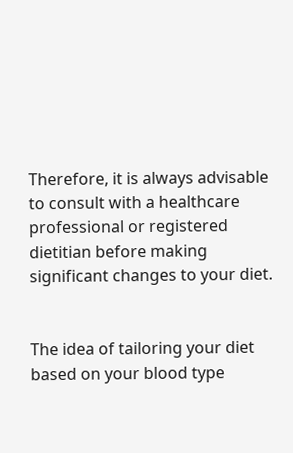Therefore, it is always advisable to consult with a healthcare professional or registered dietitian before making significant changes to your diet.


The idea of tailoring your diet based on your blood type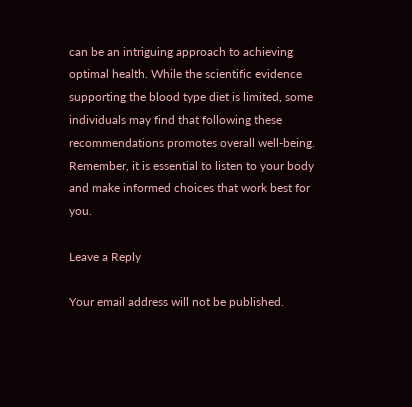can be an intriguing approach to achieving optimal health. While the scientific evidence supporting the blood type diet is limited, some individuals may find that following these recommendations promotes overall well-being. Remember, it is essential to listen to your body and make informed choices that work best for you.

Leave a Reply

Your email address will not be published.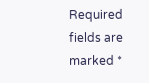Required fields are marked *